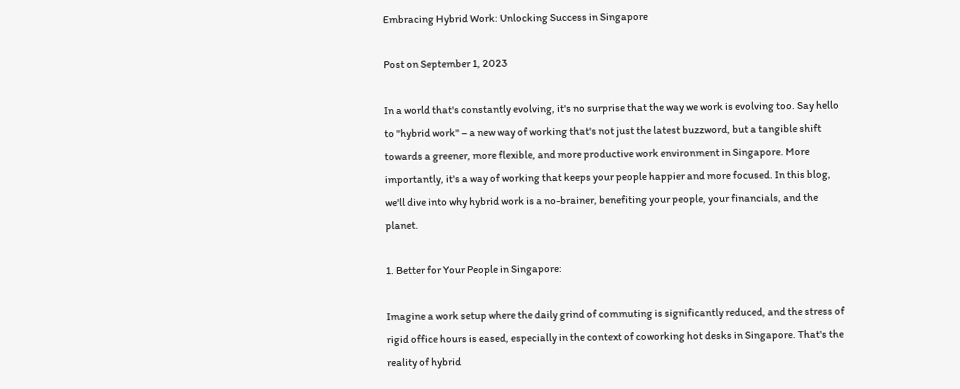Embracing Hybrid Work: Unlocking Success in Singapore

Post on September 1, 2023

In a world that's constantly evolving, it's no surprise that the way we work is evolving too. Say hello to "hybrid work" – a new way of working that's not just the latest buzzword, but a tangible shift towards a greener, more flexible, and more productive work environment in Singapore. More importantly, it's a way of working that keeps your people happier and more focused. In this blog, we'll dive into why hybrid work is a no-brainer, benefiting your people, your financials, and the planet.

1. Better for Your People in Singapore:

Imagine a work setup where the daily grind of commuting is significantly reduced, and the stress of rigid office hours is eased, especially in the context of coworking hot desks in Singapore. That's the reality of hybrid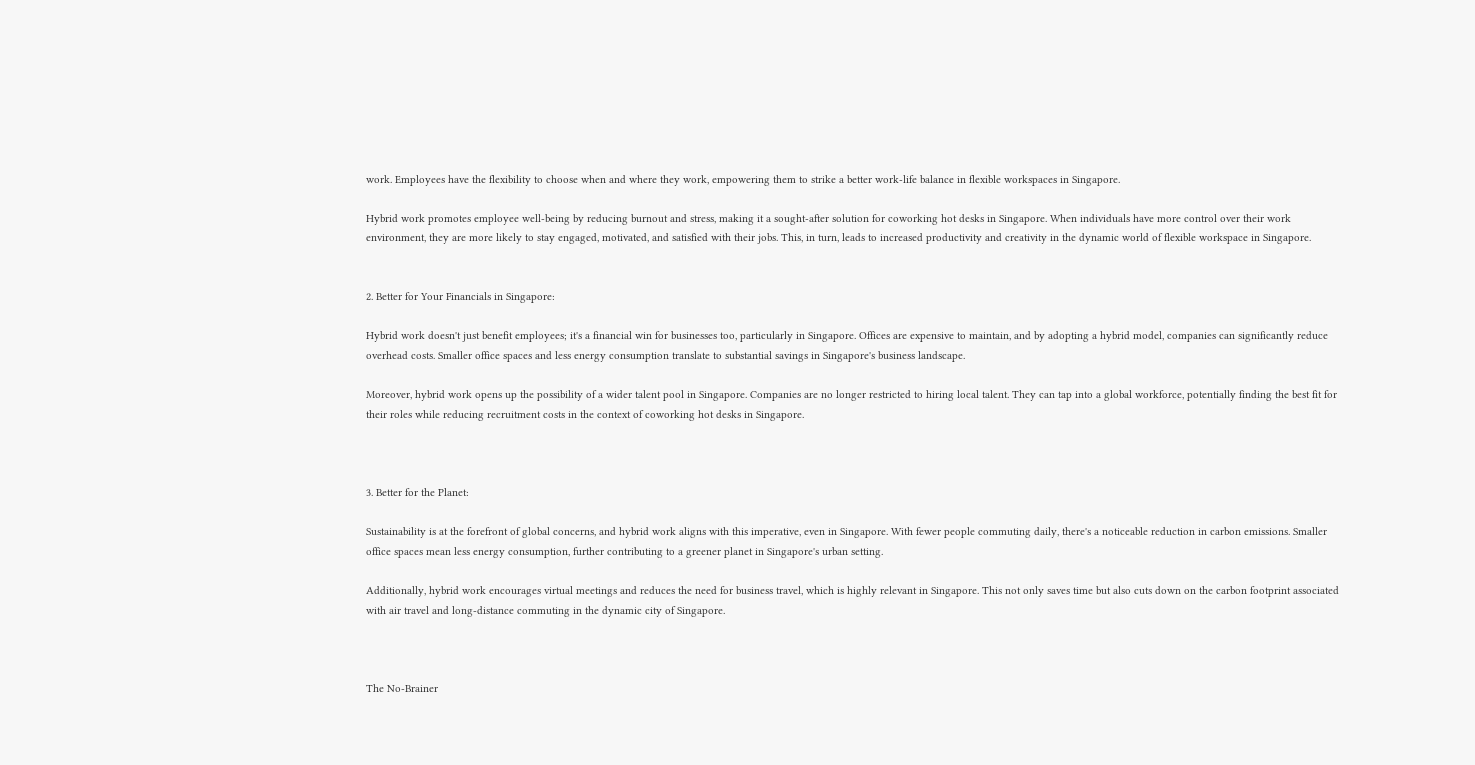work. Employees have the flexibility to choose when and where they work, empowering them to strike a better work-life balance in flexible workspaces in Singapore.

Hybrid work promotes employee well-being by reducing burnout and stress, making it a sought-after solution for coworking hot desks in Singapore. When individuals have more control over their work environment, they are more likely to stay engaged, motivated, and satisfied with their jobs. This, in turn, leads to increased productivity and creativity in the dynamic world of flexible workspace in Singapore.


2. Better for Your Financials in Singapore:

Hybrid work doesn't just benefit employees; it's a financial win for businesses too, particularly in Singapore. Offices are expensive to maintain, and by adopting a hybrid model, companies can significantly reduce overhead costs. Smaller office spaces and less energy consumption translate to substantial savings in Singapore's business landscape.

Moreover, hybrid work opens up the possibility of a wider talent pool in Singapore. Companies are no longer restricted to hiring local talent. They can tap into a global workforce, potentially finding the best fit for their roles while reducing recruitment costs in the context of coworking hot desks in Singapore.



3. Better for the Planet:

Sustainability is at the forefront of global concerns, and hybrid work aligns with this imperative, even in Singapore. With fewer people commuting daily, there's a noticeable reduction in carbon emissions. Smaller office spaces mean less energy consumption, further contributing to a greener planet in Singapore's urban setting.

Additionally, hybrid work encourages virtual meetings and reduces the need for business travel, which is highly relevant in Singapore. This not only saves time but also cuts down on the carbon footprint associated with air travel and long-distance commuting in the dynamic city of Singapore.



The No-Brainer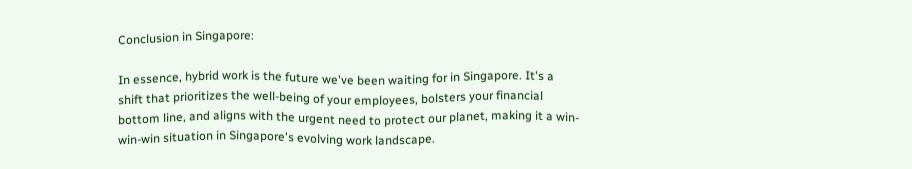Conclusion in Singapore:

In essence, hybrid work is the future we've been waiting for in Singapore. It's a shift that prioritizes the well-being of your employees, bolsters your financial bottom line, and aligns with the urgent need to protect our planet, making it a win-win-win situation in Singapore's evolving work landscape.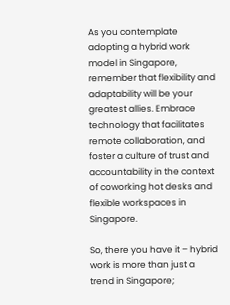As you contemplate adopting a hybrid work model in Singapore, remember that flexibility and adaptability will be your greatest allies. Embrace technology that facilitates remote collaboration, and foster a culture of trust and accountability in the context of coworking hot desks and flexible workspaces in Singapore.

So, there you have it – hybrid work is more than just a trend in Singapore;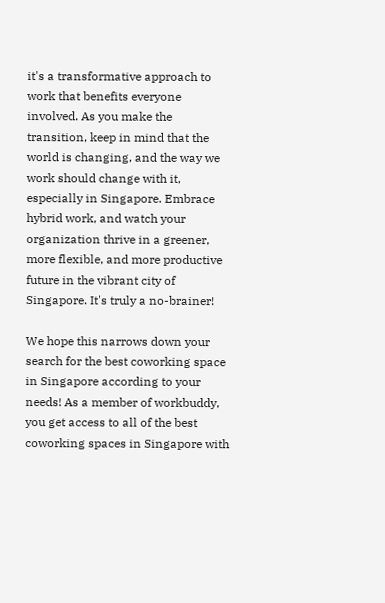it's a transformative approach to work that benefits everyone involved. As you make the transition, keep in mind that the world is changing, and the way we work should change with it, especially in Singapore. Embrace hybrid work, and watch your organization thrive in a greener, more flexible, and more productive future in the vibrant city of Singapore. It's truly a no-brainer!

We hope this narrows down your search for the best coworking space in Singapore according to your needs! As a member of workbuddy, you get access to all of the best coworking spaces in Singapore with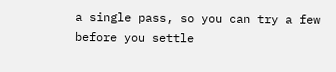a single pass, so you can try a few before you settle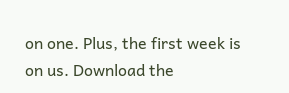on one. Plus, the first week is on us. Download the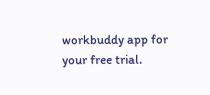workbuddy app for your free trial.